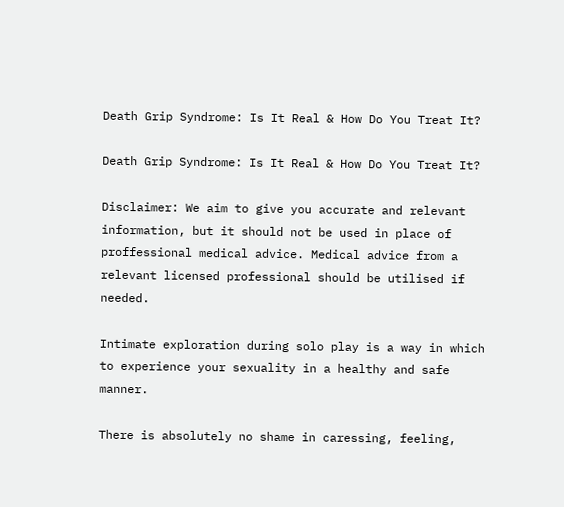Death Grip Syndrome: Is It Real & How Do You Treat It?

Death Grip Syndrome: Is It Real & How Do You Treat It?

Disclaimer: We aim to give you accurate and relevant information, but it should not be used in place of proffessional medical advice. Medical advice from a relevant licensed professional should be utilised if needed.

Intimate exploration during solo play is a way in which to experience your sexuality in a healthy and safe manner.

There is absolutely no shame in caressing, feeling,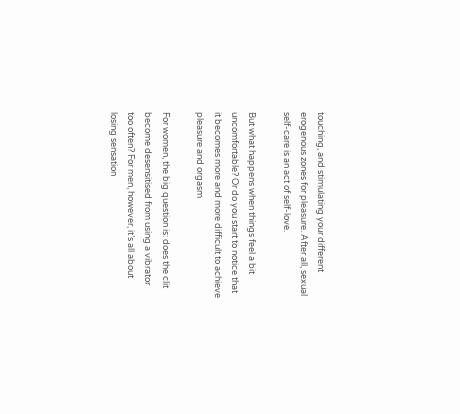touching, and stimulating your different erogenous zones for pleasure. After all, sexual self-care is an act of self-love.

But what happens when things feel a bit uncomfortable? Or do you start to notice that it becomes more and more difficult to achieve pleasure and orgasm

For women, the big question is: does the clit become desensitised from using a vibrator too often? For men, however, it’s all about losing sensation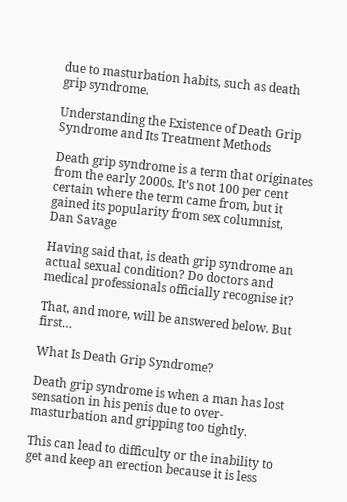due to masturbation habits, such as death grip syndrome.

Understanding the Existence of Death Grip Syndrome and Its Treatment Methods

Death grip syndrome is a term that originates from the early 2000s. It’s not 100 per cent certain where the term came from, but it gained its popularity from sex columnist, Dan Savage

Having said that, is death grip syndrome an actual sexual condition? Do doctors and medical professionals officially recognise it?

That, and more, will be answered below. But first…

What Is Death Grip Syndrome?

Death grip syndrome is when a man has lost sensation in his penis due to over-masturbation and gripping too tightly.

This can lead to difficulty or the inability to get and keep an erection because it is less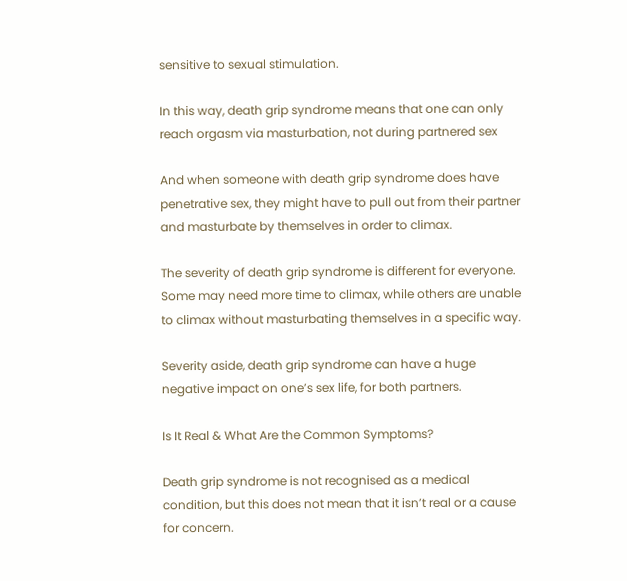sensitive to sexual stimulation.

In this way, death grip syndrome means that one can only reach orgasm via masturbation, not during partnered sex

And when someone with death grip syndrome does have penetrative sex, they might have to pull out from their partner and masturbate by themselves in order to climax.

The severity of death grip syndrome is different for everyone. Some may need more time to climax, while others are unable to climax without masturbating themselves in a specific way.

Severity aside, death grip syndrome can have a huge negative impact on one’s sex life, for both partners.

Is It Real & What Are the Common Symptoms?

Death grip syndrome is not recognised as a medical condition, but this does not mean that it isn’t real or a cause for concern.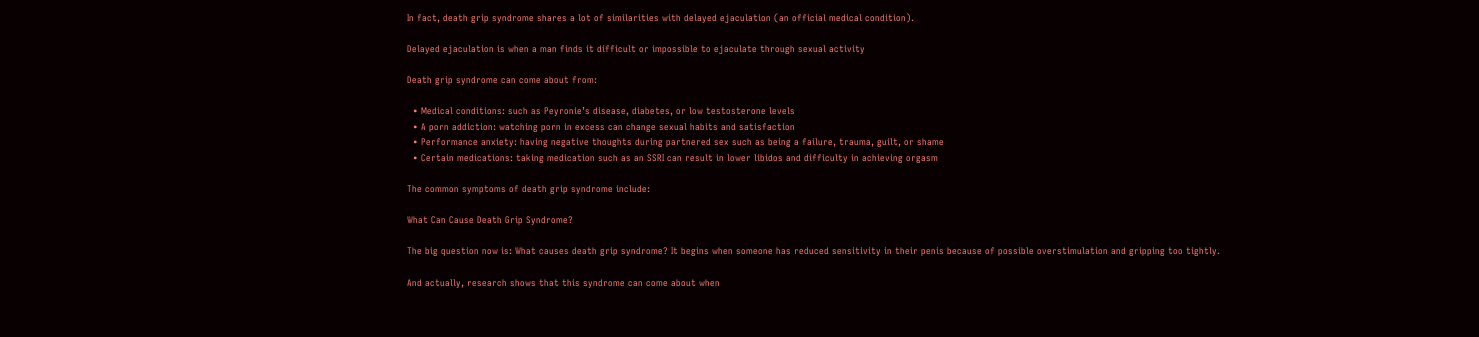In fact, death grip syndrome shares a lot of similarities with delayed ejaculation (an official medical condition).

Delayed ejaculation is when a man finds it difficult or impossible to ejaculate through sexual activity

Death grip syndrome can come about from:

  • Medical conditions: such as Peyronie’s disease, diabetes, or low testosterone levels
  • A porn addiction: watching porn in excess can change sexual habits and satisfaction
  • Performance anxiety: having negative thoughts during partnered sex such as being a failure, trauma, guilt, or shame
  • Certain medications: taking medication such as an SSRI can result in lower libidos and difficulty in achieving orgasm

The common symptoms of death grip syndrome include:

What Can Cause Death Grip Syndrome?

The big question now is: What causes death grip syndrome? It begins when someone has reduced sensitivity in their penis because of possible overstimulation and gripping too tightly.

And actually, research shows that this syndrome can come about when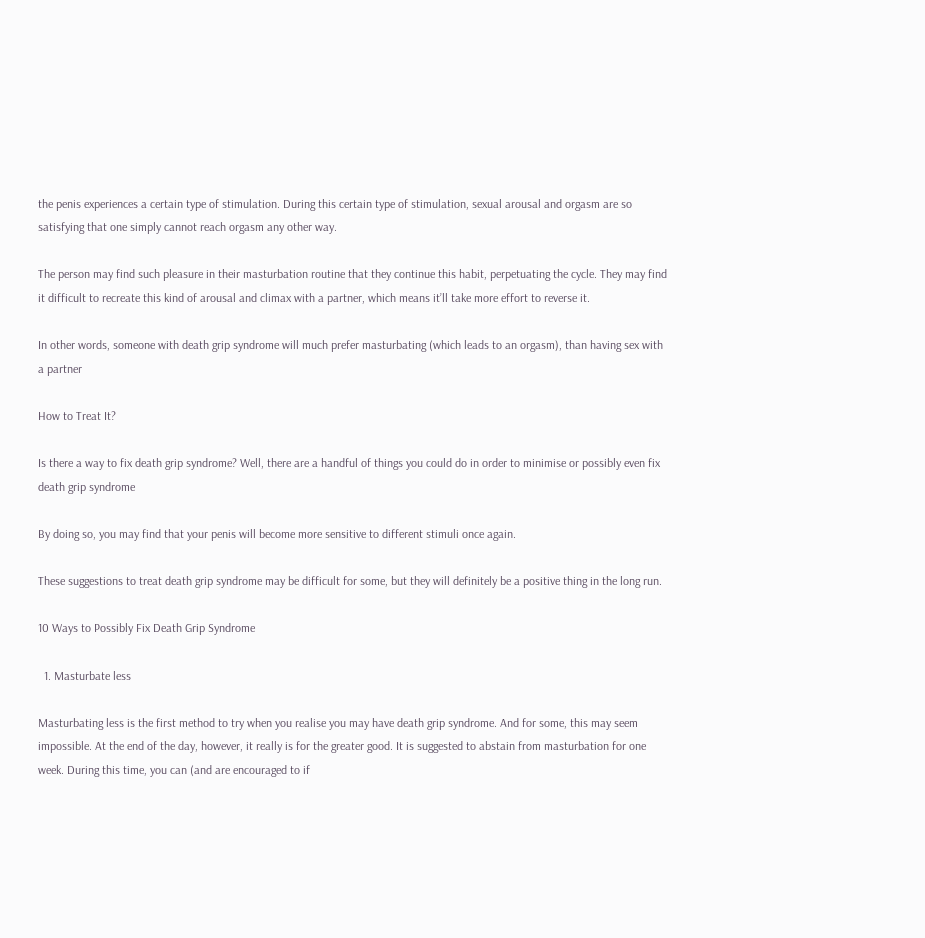the penis experiences a certain type of stimulation. During this certain type of stimulation, sexual arousal and orgasm are so satisfying that one simply cannot reach orgasm any other way.

The person may find such pleasure in their masturbation routine that they continue this habit, perpetuating the cycle. They may find it difficult to recreate this kind of arousal and climax with a partner, which means it’ll take more effort to reverse it.

In other words, someone with death grip syndrome will much prefer masturbating (which leads to an orgasm), than having sex with a partner

How to Treat It?

Is there a way to fix death grip syndrome? Well, there are a handful of things you could do in order to minimise or possibly even fix death grip syndrome

By doing so, you may find that your penis will become more sensitive to different stimuli once again.

These suggestions to treat death grip syndrome may be difficult for some, but they will definitely be a positive thing in the long run.

10 Ways to Possibly Fix Death Grip Syndrome

  1. Masturbate less

Masturbating less is the first method to try when you realise you may have death grip syndrome. And for some, this may seem impossible. At the end of the day, however, it really is for the greater good. It is suggested to abstain from masturbation for one week. During this time, you can (and are encouraged to if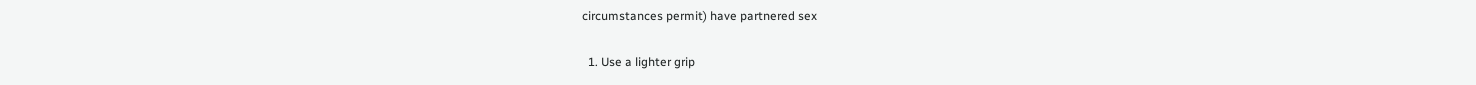circumstances permit) have partnered sex

  1. Use a lighter grip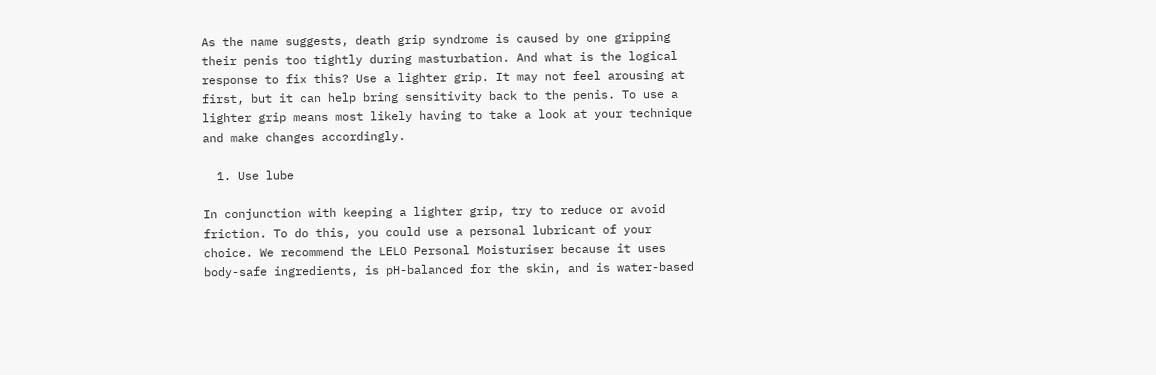As the name suggests, death grip syndrome is caused by one gripping their penis too tightly during masturbation. And what is the logical response to fix this? Use a lighter grip. It may not feel arousing at first, but it can help bring sensitivity back to the penis. To use a lighter grip means most likely having to take a look at your technique and make changes accordingly.

  1. Use lube

In conjunction with keeping a lighter grip, try to reduce or avoid friction. To do this, you could use a personal lubricant of your choice. We recommend the LELO Personal Moisturiser because it uses body-safe ingredients, is pH-balanced for the skin, and is water-based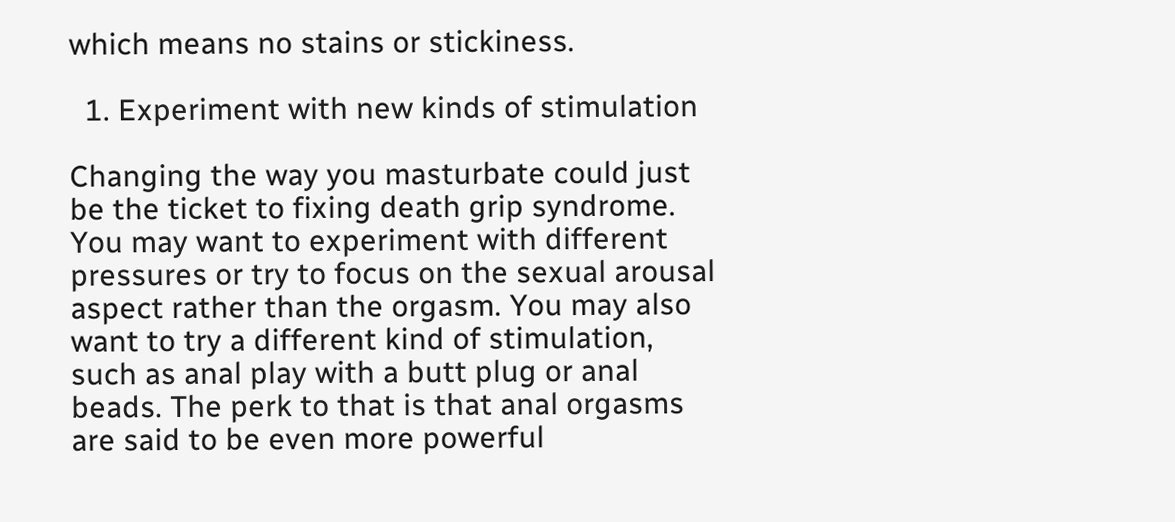which means no stains or stickiness.

  1. Experiment with new kinds of stimulation

Changing the way you masturbate could just be the ticket to fixing death grip syndrome. You may want to experiment with different pressures or try to focus on the sexual arousal aspect rather than the orgasm. You may also want to try a different kind of stimulation, such as anal play with a butt plug or anal beads. The perk to that is that anal orgasms are said to be even more powerful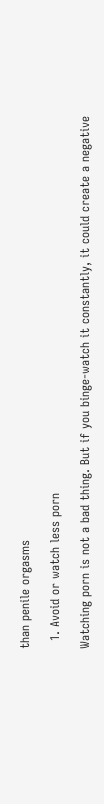than penile orgasms

  1. Avoid or watch less porn

Watching porn is not a bad thing. But if you binge-watch it constantly, it could create a negative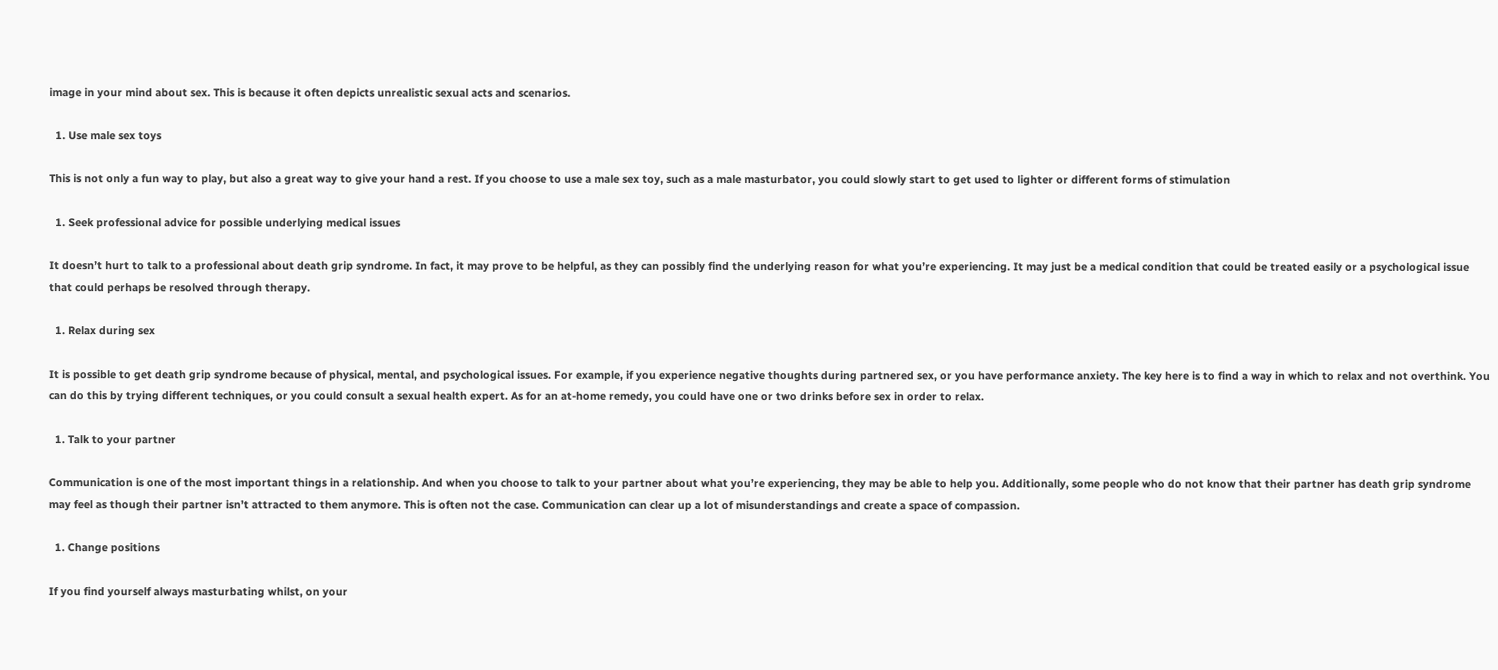image in your mind about sex. This is because it often depicts unrealistic sexual acts and scenarios.

  1. Use male sex toys

This is not only a fun way to play, but also a great way to give your hand a rest. If you choose to use a male sex toy, such as a male masturbator, you could slowly start to get used to lighter or different forms of stimulation

  1. Seek professional advice for possible underlying medical issues

It doesn’t hurt to talk to a professional about death grip syndrome. In fact, it may prove to be helpful, as they can possibly find the underlying reason for what you’re experiencing. It may just be a medical condition that could be treated easily or a psychological issue that could perhaps be resolved through therapy.

  1. Relax during sex

It is possible to get death grip syndrome because of physical, mental, and psychological issues. For example, if you experience negative thoughts during partnered sex, or you have performance anxiety. The key here is to find a way in which to relax and not overthink. You can do this by trying different techniques, or you could consult a sexual health expert. As for an at-home remedy, you could have one or two drinks before sex in order to relax.

  1. Talk to your partner

Communication is one of the most important things in a relationship. And when you choose to talk to your partner about what you’re experiencing, they may be able to help you. Additionally, some people who do not know that their partner has death grip syndrome may feel as though their partner isn’t attracted to them anymore. This is often not the case. Communication can clear up a lot of misunderstandings and create a space of compassion.

  1. Change positions

If you find yourself always masturbating whilst, on your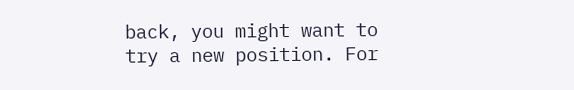back, you might want to try a new position. For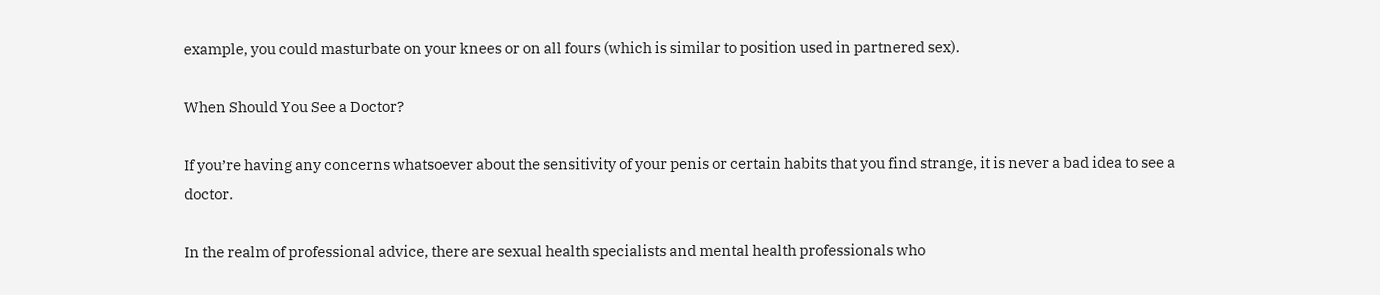example, you could masturbate on your knees or on all fours (which is similar to position used in partnered sex).

When Should You See a Doctor?

If you’re having any concerns whatsoever about the sensitivity of your penis or certain habits that you find strange, it is never a bad idea to see a doctor.

In the realm of professional advice, there are sexual health specialists and mental health professionals who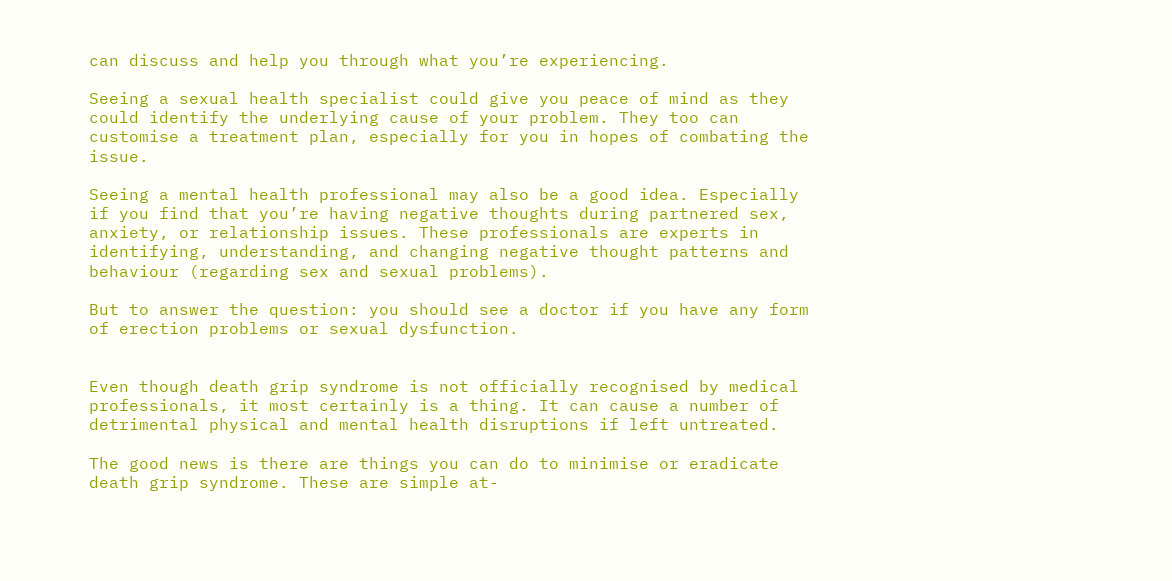can discuss and help you through what you’re experiencing.

Seeing a sexual health specialist could give you peace of mind as they could identify the underlying cause of your problem. They too can customise a treatment plan, especially for you in hopes of combating the issue.

Seeing a mental health professional may also be a good idea. Especially if you find that you’re having negative thoughts during partnered sex, anxiety, or relationship issues. These professionals are experts in identifying, understanding, and changing negative thought patterns and behaviour (regarding sex and sexual problems).

But to answer the question: you should see a doctor if you have any form of erection problems or sexual dysfunction.


Even though death grip syndrome is not officially recognised by medical professionals, it most certainly is a thing. It can cause a number of detrimental physical and mental health disruptions if left untreated.

The good news is there are things you can do to minimise or eradicate death grip syndrome. These are simple at-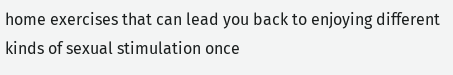home exercises that can lead you back to enjoying different kinds of sexual stimulation once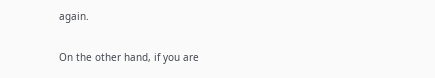again.

On the other hand, if you are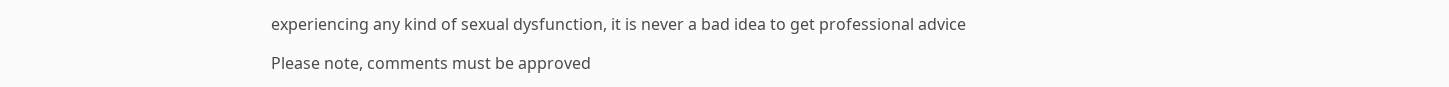experiencing any kind of sexual dysfunction, it is never a bad idea to get professional advice

Please note, comments must be approved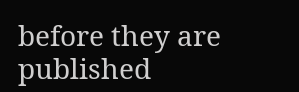before they are published